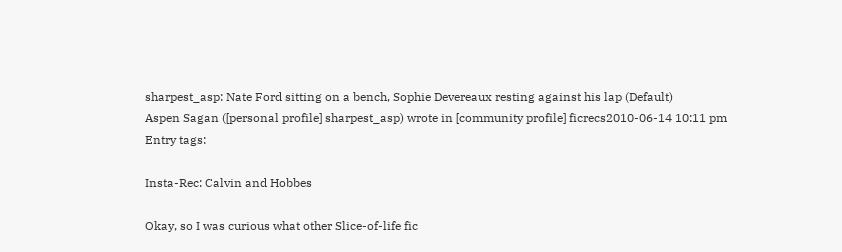sharpest_asp: Nate Ford sitting on a bench, Sophie Devereaux resting against his lap (Default)
Aspen Sagan ([personal profile] sharpest_asp) wrote in [community profile] ficrecs2010-06-14 10:11 pm
Entry tags:

Insta-Rec: Calvin and Hobbes

Okay, so I was curious what other Slice-of-life fic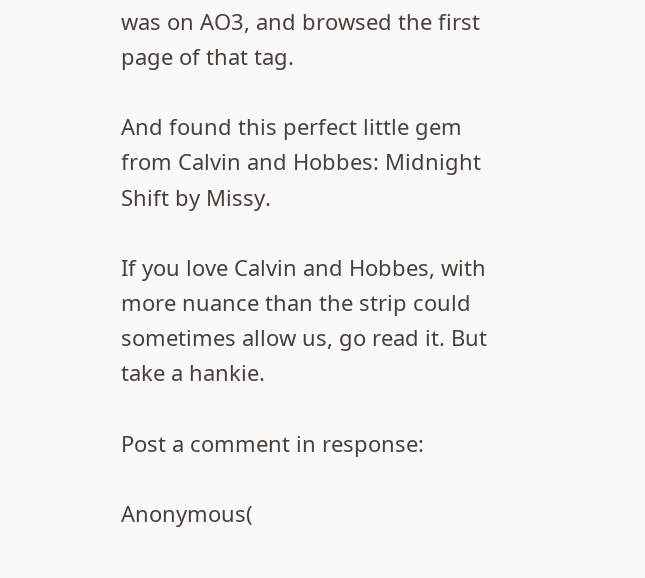was on AO3, and browsed the first page of that tag.

And found this perfect little gem from Calvin and Hobbes: Midnight Shift by Missy.

If you love Calvin and Hobbes, with more nuance than the strip could sometimes allow us, go read it. But take a hankie.

Post a comment in response:

Anonymous(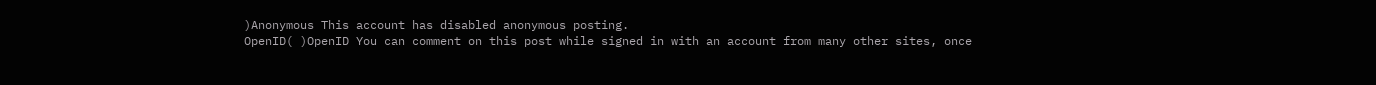)Anonymous This account has disabled anonymous posting.
OpenID( )OpenID You can comment on this post while signed in with an account from many other sites, once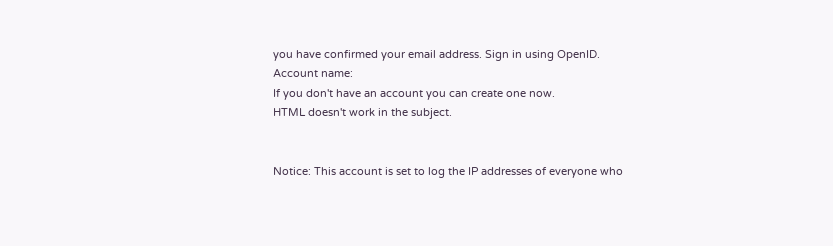you have confirmed your email address. Sign in using OpenID.
Account name:
If you don't have an account you can create one now.
HTML doesn't work in the subject.


Notice: This account is set to log the IP addresses of everyone who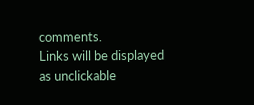comments.
Links will be displayed as unclickable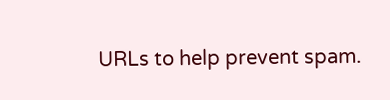URLs to help prevent spam.